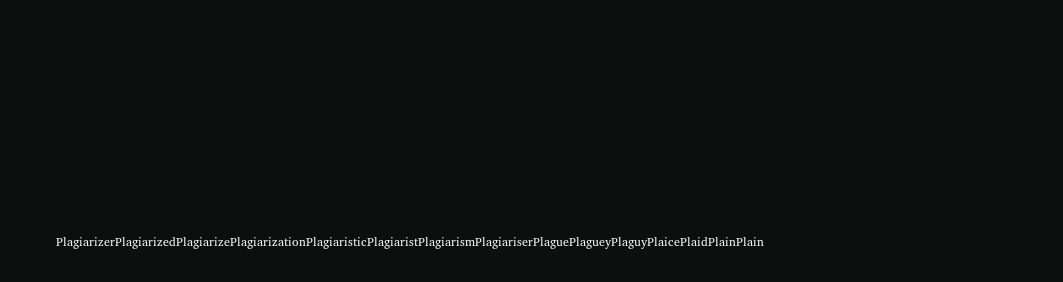PlagiarizerPlagiarizedPlagiarizePlagiarizationPlagiaristicPlagiaristPlagiarismPlagiariserPlaguePlagueyPlaguyPlaicePlaidPlainPlain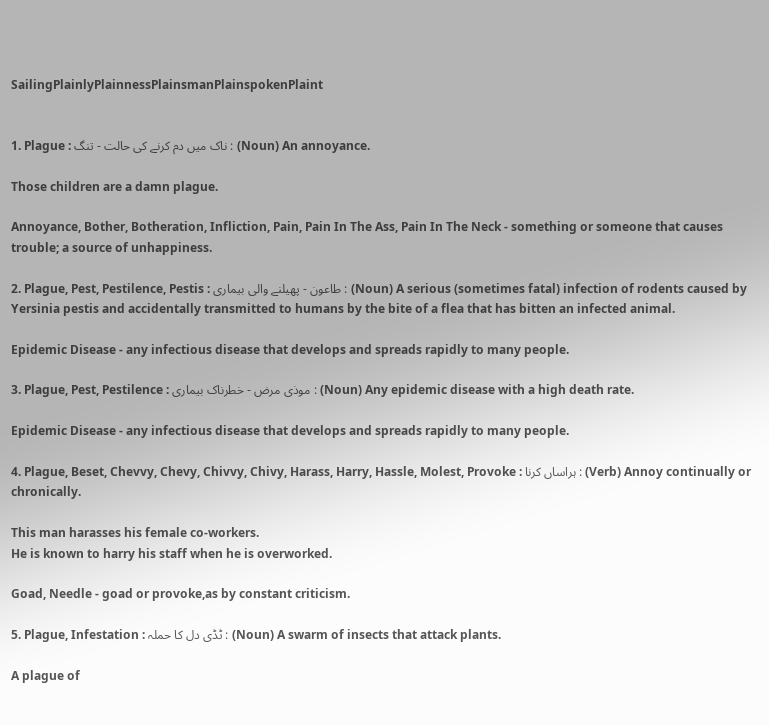SailingPlainlyPlainnessPlainsmanPlainspokenPlaint


1. Plague : ناک میں دم کرنے کی حالت - تنگ : (Noun) An annoyance.

Those children are a damn plague.

Annoyance, Bother, Botheration, Infliction, Pain, Pain In The Ass, Pain In The Neck - something or someone that causes trouble; a source of unhappiness.

2. Plague, Pest, Pestilence, Pestis : طاعون - پھیلنے والی بیماری : (Noun) A serious (sometimes fatal) infection of rodents caused by Yersinia pestis and accidentally transmitted to humans by the bite of a flea that has bitten an infected animal.

Epidemic Disease - any infectious disease that develops and spreads rapidly to many people.

3. Plague, Pest, Pestilence : موذی مرض - خطرناک بیماری : (Noun) Any epidemic disease with a high death rate.

Epidemic Disease - any infectious disease that develops and spreads rapidly to many people.

4. Plague, Beset, Chevvy, Chevy, Chivvy, Chivy, Harass, Harry, Hassle, Molest, Provoke : ہراساں کرنا : (Verb) Annoy continually or chronically.

This man harasses his female co-workers.
He is known to harry his staff when he is overworked.

Goad, Needle - goad or provoke,as by constant criticism.

5. Plague, Infestation : ٹڈی دل کا حملہ : (Noun) A swarm of insects that attack plants.

A plague of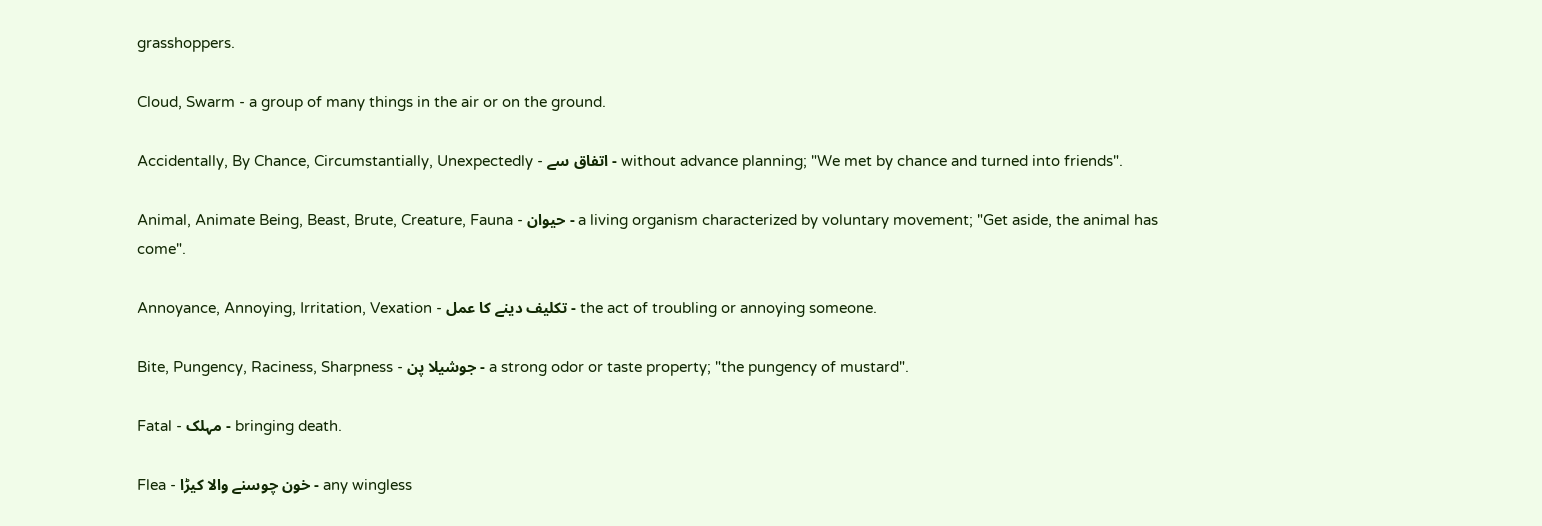grasshoppers.

Cloud, Swarm - a group of many things in the air or on the ground.

Accidentally, By Chance, Circumstantially, Unexpectedly - اتفاق سے - without advance planning; "We met by chance and turned into friends".

Animal, Animate Being, Beast, Brute, Creature, Fauna - حیوان - a living organism characterized by voluntary movement; "Get aside, the animal has come".

Annoyance, Annoying, Irritation, Vexation - تکلیف دینے کا عمل - the act of troubling or annoying someone.

Bite, Pungency, Raciness, Sharpness - جوشیلا پن - a strong odor or taste property; "the pungency of mustard".

Fatal - مہلک - bringing death.

Flea - خون چوسنے والا کیڑا - any wingless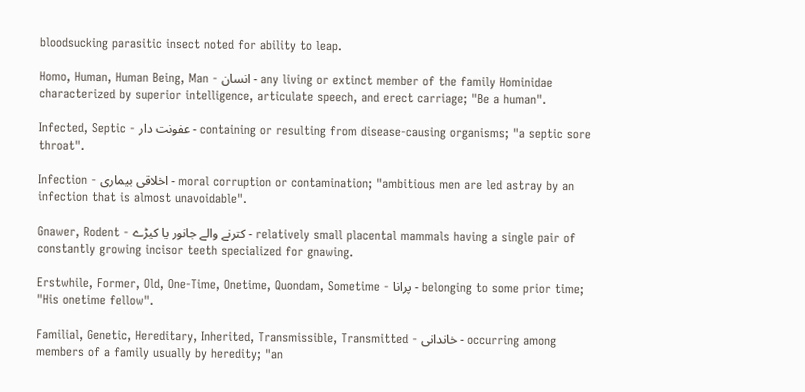bloodsucking parasitic insect noted for ability to leap.

Homo, Human, Human Being, Man - انسان - any living or extinct member of the family Hominidae characterized by superior intelligence, articulate speech, and erect carriage; "Be a human".

Infected, Septic - عفونت دار - containing or resulting from disease-causing organisms; "a septic sore throat".

Infection - اخلاقی بیماری - moral corruption or contamination; "ambitious men are led astray by an infection that is almost unavoidable".

Gnawer, Rodent - کترنے والے جانور یا کیڑے - relatively small placental mammals having a single pair of constantly growing incisor teeth specialized for gnawing.

Erstwhile, Former, Old, One-Time, Onetime, Quondam, Sometime - پرانا - belonging to some prior time; "His onetime fellow".

Familial, Genetic, Hereditary, Inherited, Transmissible, Transmitted - خاندانی - occurring among members of a family usually by heredity; "an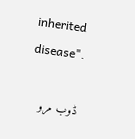inherited disease".

ڈوب مرو